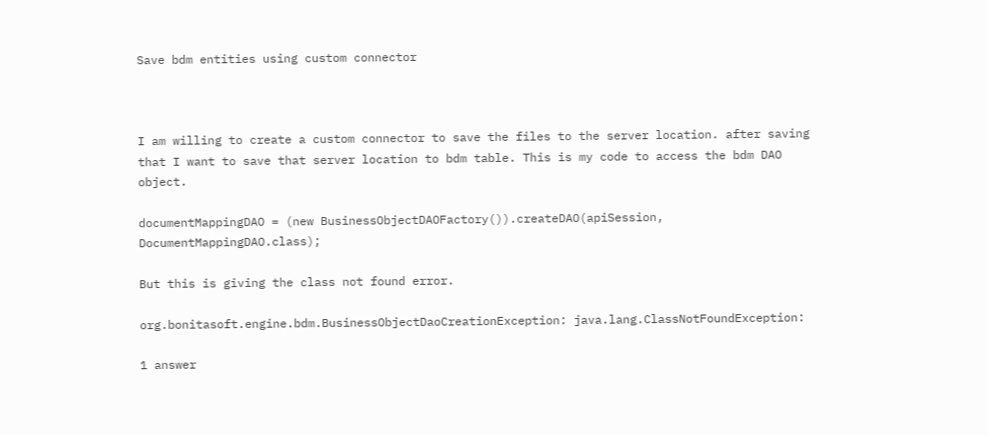Save bdm entities using custom connector



I am willing to create a custom connector to save the files to the server location. after saving that I want to save that server location to bdm table. This is my code to access the bdm DAO object.

documentMappingDAO = (new BusinessObjectDAOFactory()).createDAO(apiSession, DocumentMappingDAO.class);

But this is giving the class not found error.

org.bonitasoft.engine.bdm.BusinessObjectDaoCreationException: java.lang.ClassNotFoundException:

1 answer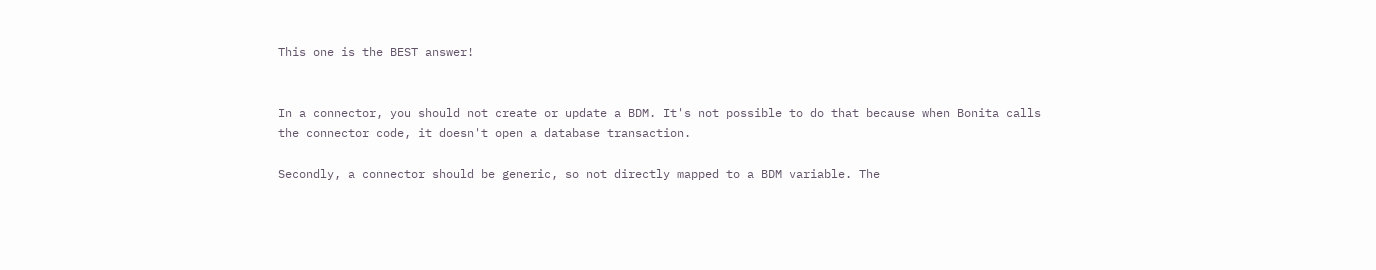This one is the BEST answer!


In a connector, you should not create or update a BDM. It's not possible to do that because when Bonita calls the connector code, it doesn't open a database transaction.

Secondly, a connector should be generic, so not directly mapped to a BDM variable. The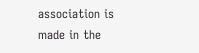association is made in the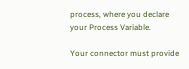process, where you declare your Process Variable.

Your connector must provide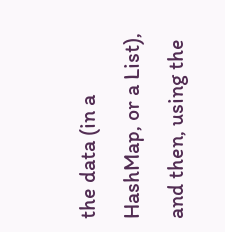the data (in a HashMap, or a List), and then, using the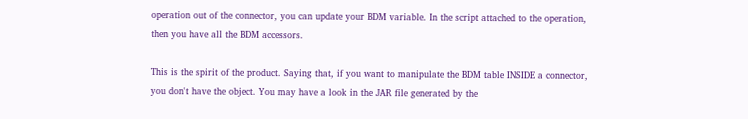operation out of the connector, you can update your BDM variable. In the script attached to the operation, then you have all the BDM accessors.

This is the spirit of the product. Saying that, if you want to manipulate the BDM table INSIDE a connector, you don't have the object. You may have a look in the JAR file generated by the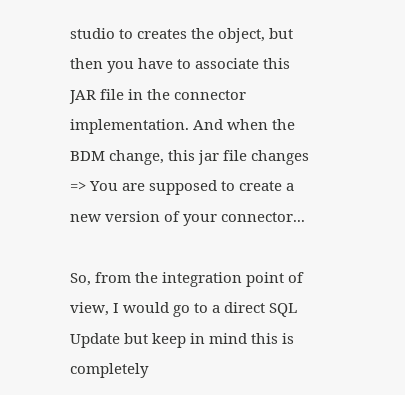studio to creates the object, but then you have to associate this JAR file in the connector implementation. And when the BDM change, this jar file changes => You are supposed to create a new version of your connector...

So, from the integration point of view, I would go to a direct SQL Update but keep in mind this is completely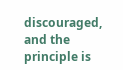discouraged, and the principle is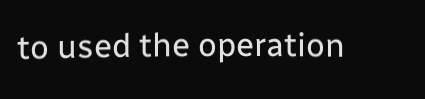to used the operation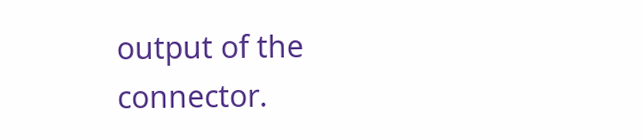output of the connector.